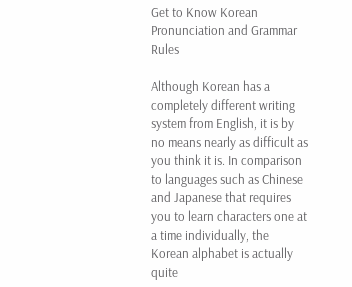Get to Know Korean Pronunciation and Grammar Rules

Although Korean has a completely different writing system from English, it is by no means nearly as difficult as you think it is. In comparison to languages such as Chinese and Japanese that requires you to learn characters one at a time individually, the Korean alphabet is actually quite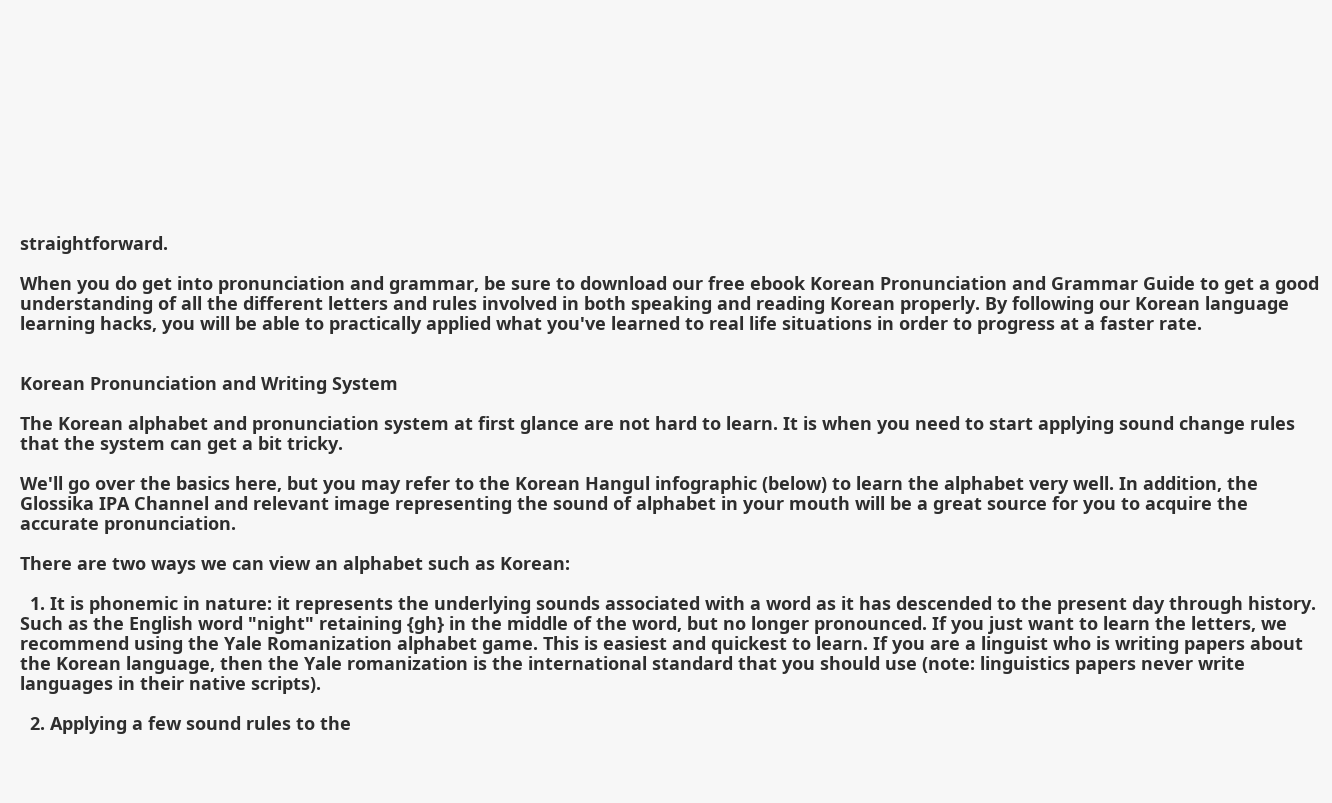straightforward.

When you do get into pronunciation and grammar, be sure to download our free ebook Korean Pronunciation and Grammar Guide to get a good understanding of all the different letters and rules involved in both speaking and reading Korean properly. By following our Korean language learning hacks, you will be able to practically applied what you've learned to real life situations in order to progress at a faster rate.


Korean Pronunciation and Writing System

The Korean alphabet and pronunciation system at first glance are not hard to learn. It is when you need to start applying sound change rules that the system can get a bit tricky.

We'll go over the basics here, but you may refer to the Korean Hangul infographic (below) to learn the alphabet very well. In addition, the Glossika IPA Channel and relevant image representing the sound of alphabet in your mouth will be a great source for you to acquire the accurate pronunciation.

There are two ways we can view an alphabet such as Korean:

  1. It is phonemic in nature: it represents the underlying sounds associated with a word as it has descended to the present day through history. Such as the English word "night" retaining {gh} in the middle of the word, but no longer pronounced. If you just want to learn the letters, we recommend using the Yale Romanization alphabet game. This is easiest and quickest to learn. If you are a linguist who is writing papers about the Korean language, then the Yale romanization is the international standard that you should use (note: linguistics papers never write languages in their native scripts).

  2. Applying a few sound rules to the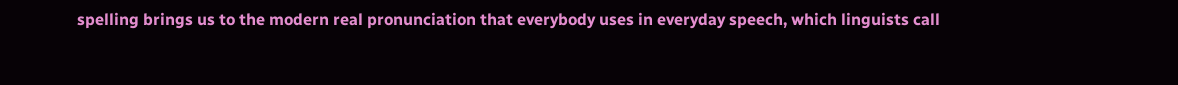spelling brings us to the modern real pronunciation that everybody uses in everyday speech, which linguists call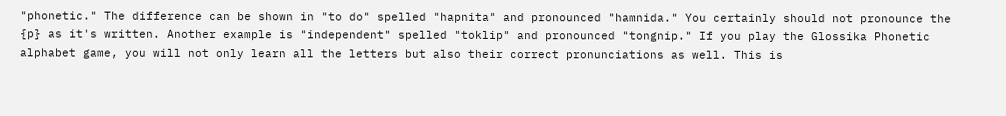"phonetic." The difference can be shown in "to do" spelled "hapnita" and pronounced "hamnida." You certainly should not pronounce the {p} as it's written. Another example is "independent" spelled "toklip" and pronounced "tongnip." If you play the Glossika Phonetic alphabet game, you will not only learn all the letters but also their correct pronunciations as well. This is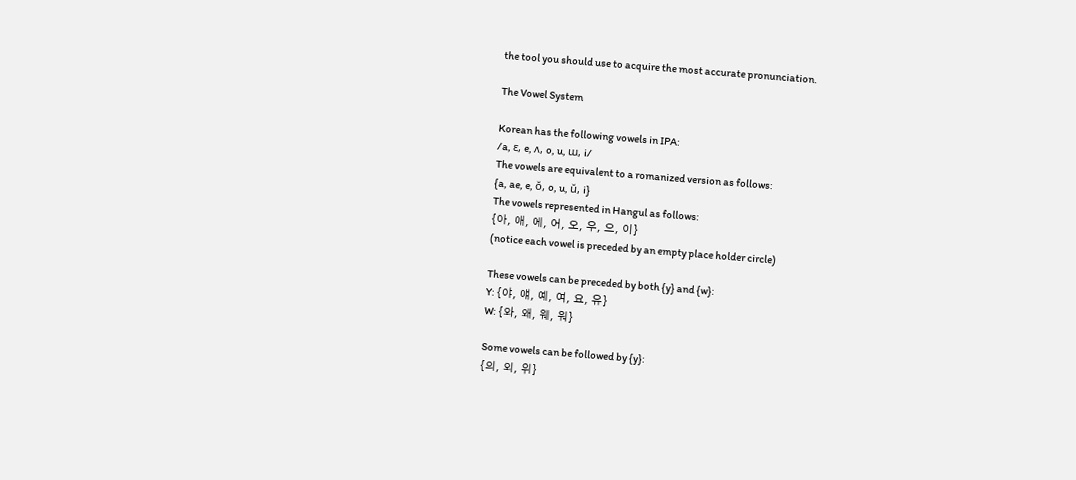the tool you should use to acquire the most accurate pronunciation.

The Vowel System

Korean has the following vowels in IPA:
/a, ɛ, e, ʌ, o, u, ɯ, i/
The vowels are equivalent to a romanized version as follows:
{a, ae, e, ŏ, o, u, ŭ, i}
The vowels represented in Hangul as follows:
{아, 애, 에, 어, 오, 우, 으, 이}
(notice each vowel is preceded by an empty place holder circle)

These vowels can be preceded by both {y} and {w}:
Y: {야, 얘, 예, 여, 요, 유}
W: {와, 왜, 웨, 워}

Some vowels can be followed by {y}:
{의, 외, 위}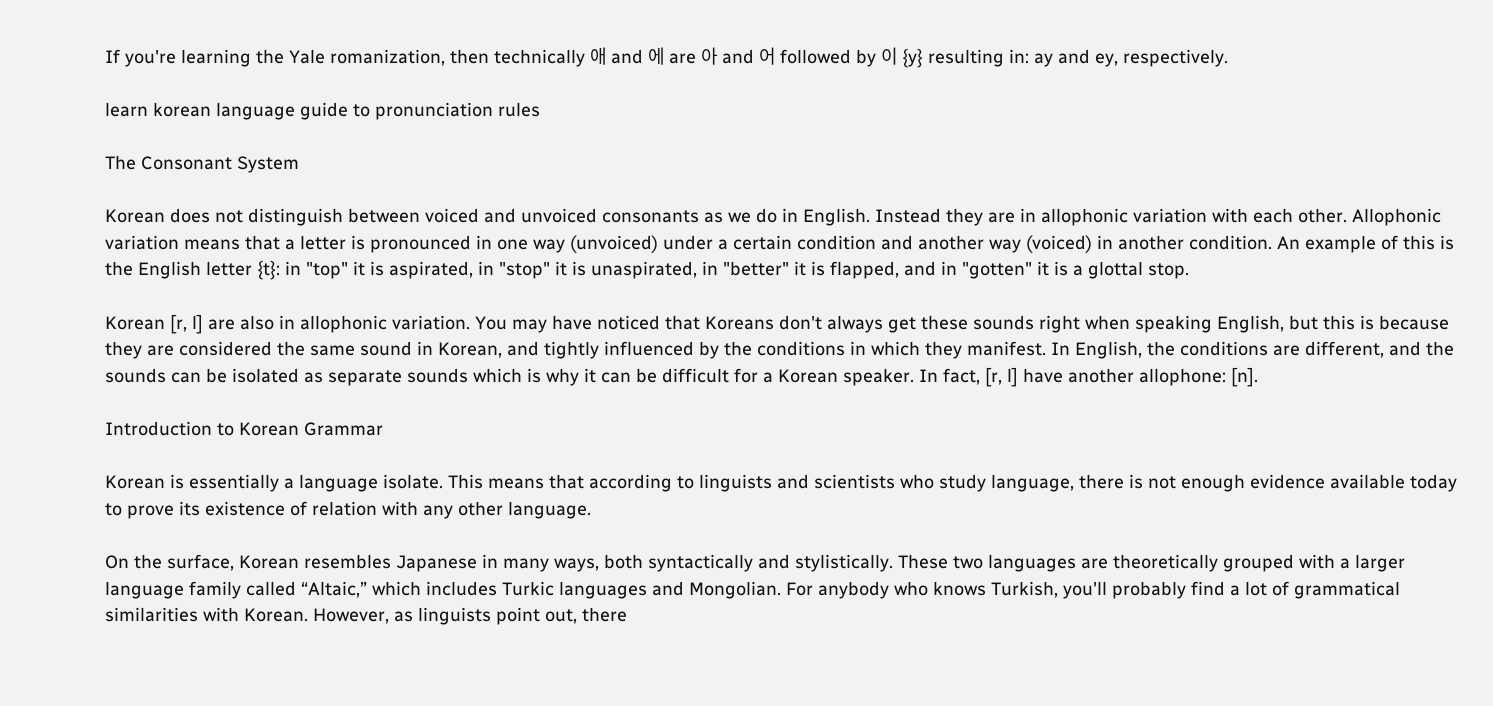If you're learning the Yale romanization, then technically 애 and 에 are 아 and 어 followed by 이 {y} resulting in: ay and ey, respectively.

learn korean language guide to pronunciation rules

The Consonant System

Korean does not distinguish between voiced and unvoiced consonants as we do in English. Instead they are in allophonic variation with each other. Allophonic variation means that a letter is pronounced in one way (unvoiced) under a certain condition and another way (voiced) in another condition. An example of this is the English letter {t}: in "top" it is aspirated, in "stop" it is unaspirated, in "better" it is flapped, and in "gotten" it is a glottal stop.

Korean [r, l] are also in allophonic variation. You may have noticed that Koreans don't always get these sounds right when speaking English, but this is because they are considered the same sound in Korean, and tightly influenced by the conditions in which they manifest. In English, the conditions are different, and the sounds can be isolated as separate sounds which is why it can be difficult for a Korean speaker. In fact, [r, l] have another allophone: [n].

Introduction to Korean Grammar

Korean is essentially a language isolate. This means that according to linguists and scientists who study language, there is not enough evidence available today to prove its existence of relation with any other language.

On the surface, Korean resembles Japanese in many ways, both syntactically and stylistically. These two languages are theoretically grouped with a larger language family called “Altaic,” which includes Turkic languages and Mongolian. For anybody who knows Turkish, you'll probably find a lot of grammatical similarities with Korean. However, as linguists point out, there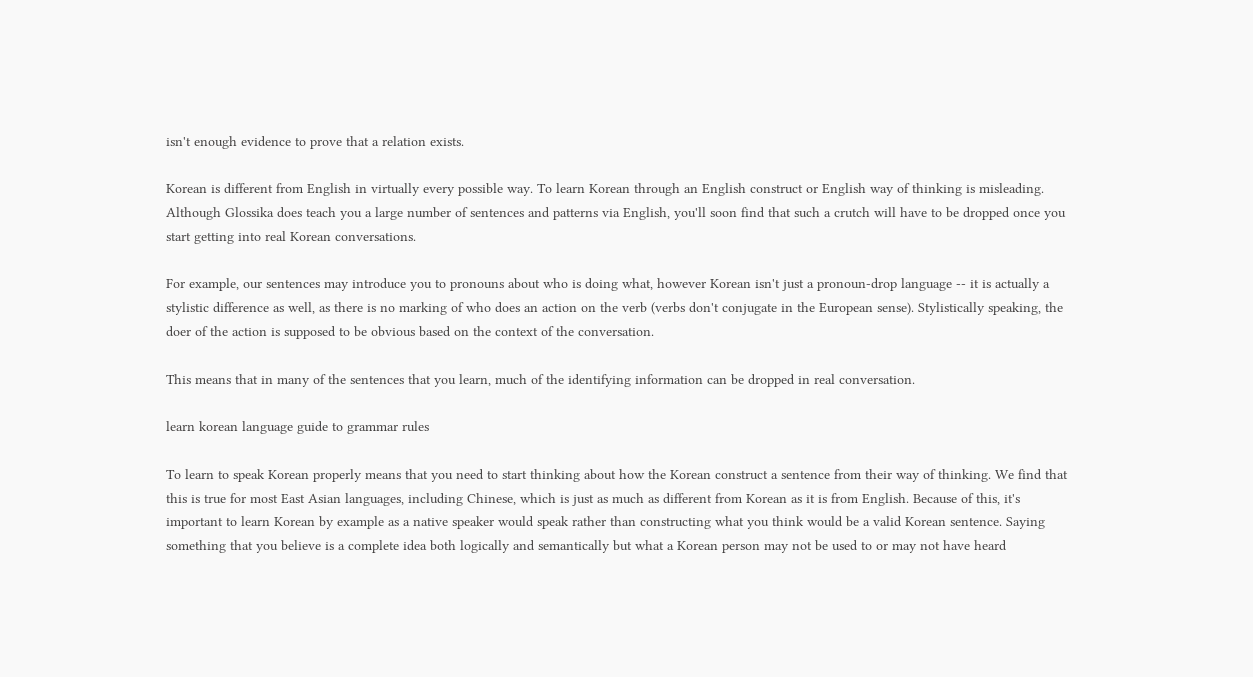isn't enough evidence to prove that a relation exists.

Korean is different from English in virtually every possible way. To learn Korean through an English construct or English way of thinking is misleading. Although Glossika does teach you a large number of sentences and patterns via English, you'll soon find that such a crutch will have to be dropped once you start getting into real Korean conversations.

For example, our sentences may introduce you to pronouns about who is doing what, however Korean isn't just a pronoun-drop language -- it is actually a stylistic difference as well, as there is no marking of who does an action on the verb (verbs don't conjugate in the European sense). Stylistically speaking, the doer of the action is supposed to be obvious based on the context of the conversation.

This means that in many of the sentences that you learn, much of the identifying information can be dropped in real conversation.

learn korean language guide to grammar rules

To learn to speak Korean properly means that you need to start thinking about how the Korean construct a sentence from their way of thinking. We find that this is true for most East Asian languages, including Chinese, which is just as much as different from Korean as it is from English. Because of this, it's important to learn Korean by example as a native speaker would speak rather than constructing what you think would be a valid Korean sentence. Saying something that you believe is a complete idea both logically and semantically but what a Korean person may not be used to or may not have heard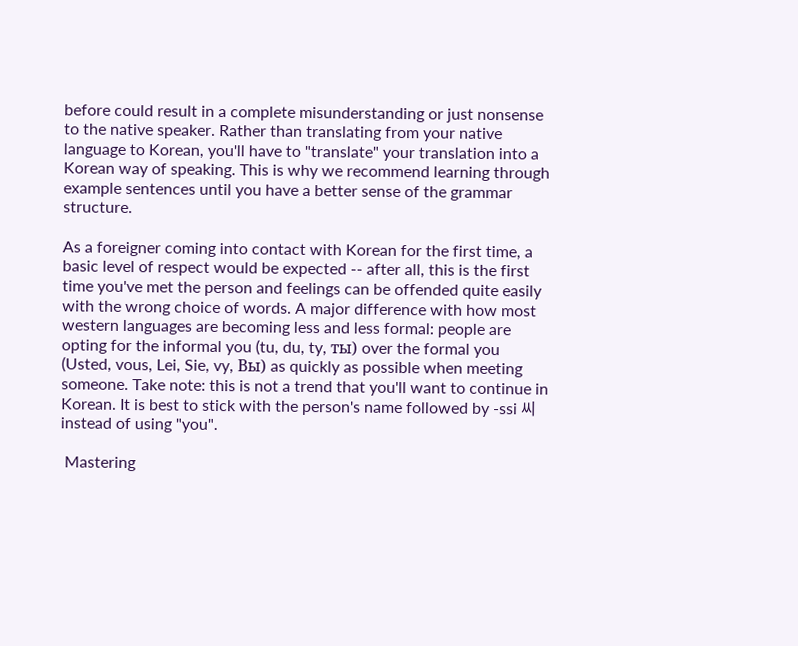before could result in a complete misunderstanding or just nonsense to the native speaker. Rather than translating from your native language to Korean, you'll have to "translate" your translation into a Korean way of speaking. This is why we recommend learning through example sentences until you have a better sense of the grammar structure.

As a foreigner coming into contact with Korean for the first time, a basic level of respect would be expected -- after all, this is the first time you've met the person and feelings can be offended quite easily with the wrong choice of words. A major difference with how most western languages are becoming less and less formal: people are opting for the informal you (tu, du, ty, ты) over the formal you (Usted, vous, Lei, Sie, vy, Вы) as quickly as possible when meeting someone. Take note: this is not a trend that you'll want to continue in Korean. It is best to stick with the person's name followed by -ssi 씨 instead of using "you".

 Mastering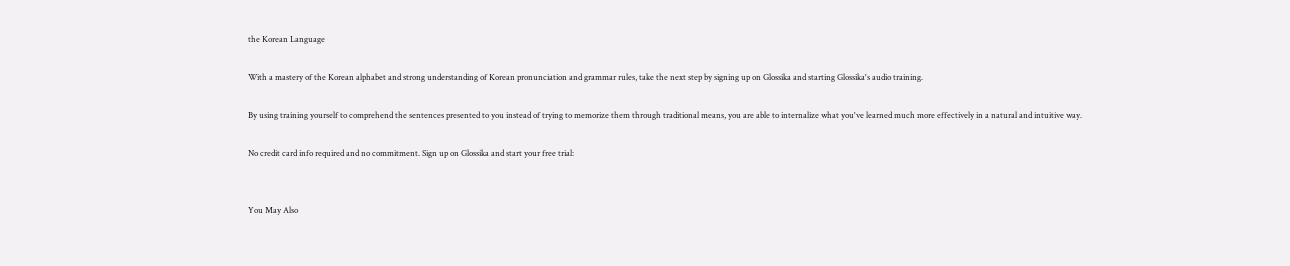the Korean Language

With a mastery of the Korean alphabet and strong understanding of Korean pronunciation and grammar rules, take the next step by signing up on Glossika and starting Glossika's audio training.

By using training yourself to comprehend the sentences presented to you instead of trying to memorize them through traditional means, you are able to internalize what you've learned much more effectively in a natural and intuitive way.

No credit card info required and no commitment. Sign up on Glossika and start your free trial:


You May Also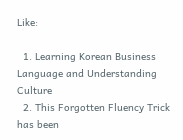Like:

  1. Learning Korean Business Language and Understanding Culture
  2. This Forgotten Fluency Trick has been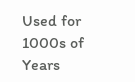Used for 1000s of Years